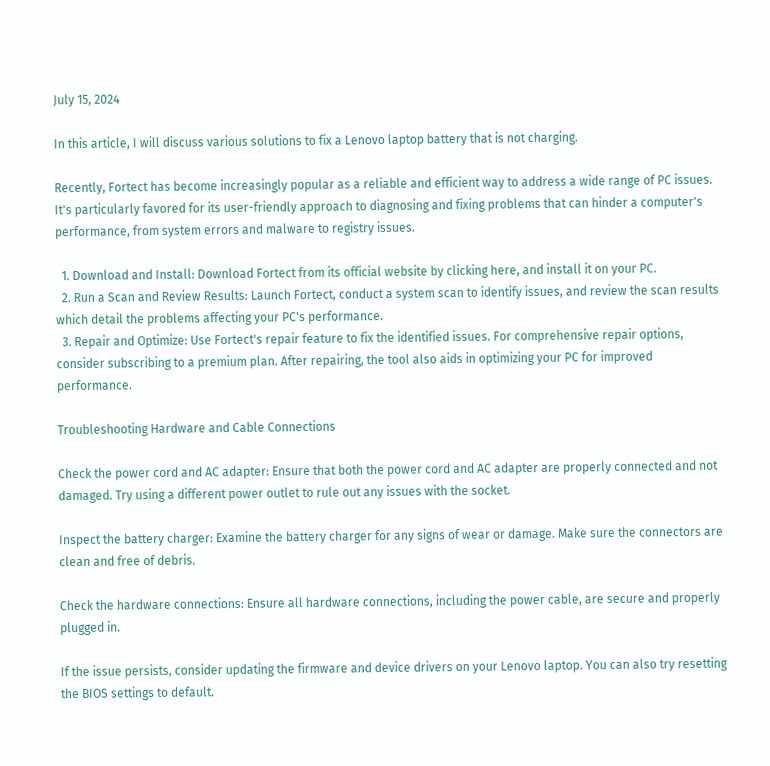July 15, 2024

In this article, I will discuss various solutions to fix a Lenovo laptop battery that is not charging.

Recently, Fortect has become increasingly popular as a reliable and efficient way to address a wide range of PC issues. It's particularly favored for its user-friendly approach to diagnosing and fixing problems that can hinder a computer's performance, from system errors and malware to registry issues.

  1. Download and Install: Download Fortect from its official website by clicking here, and install it on your PC.
  2. Run a Scan and Review Results: Launch Fortect, conduct a system scan to identify issues, and review the scan results which detail the problems affecting your PC's performance.
  3. Repair and Optimize: Use Fortect's repair feature to fix the identified issues. For comprehensive repair options, consider subscribing to a premium plan. After repairing, the tool also aids in optimizing your PC for improved performance.

Troubleshooting Hardware and Cable Connections

Check the power cord and AC adapter: Ensure that both the power cord and AC adapter are properly connected and not damaged. Try using a different power outlet to rule out any issues with the socket.

Inspect the battery charger: Examine the battery charger for any signs of wear or damage. Make sure the connectors are clean and free of debris.

Check the hardware connections: Ensure all hardware connections, including the power cable, are secure and properly plugged in.

If the issue persists, consider updating the firmware and device drivers on your Lenovo laptop. You can also try resetting the BIOS settings to default.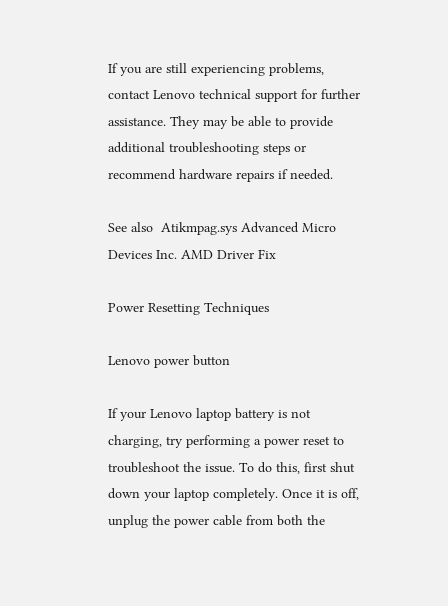If you are still experiencing problems, contact Lenovo technical support for further assistance. They may be able to provide additional troubleshooting steps or recommend hardware repairs if needed.

See also  Atikmpag.sys Advanced Micro Devices Inc. AMD Driver Fix

Power Resetting Techniques

Lenovo power button

If your Lenovo laptop battery is not charging, try performing a power reset to troubleshoot the issue. To do this, first shut down your laptop completely. Once it is off, unplug the power cable from both the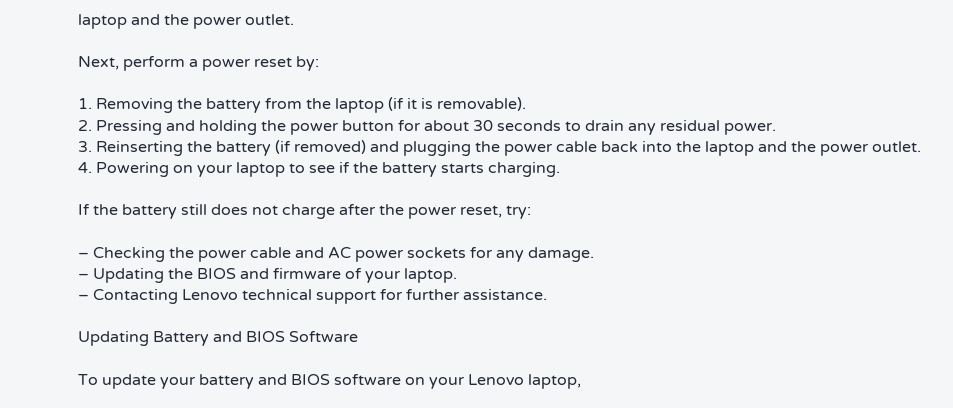laptop and the power outlet.

Next, perform a power reset by:

1. Removing the battery from the laptop (if it is removable).
2. Pressing and holding the power button for about 30 seconds to drain any residual power.
3. Reinserting the battery (if removed) and plugging the power cable back into the laptop and the power outlet.
4. Powering on your laptop to see if the battery starts charging.

If the battery still does not charge after the power reset, try:

– Checking the power cable and AC power sockets for any damage.
– Updating the BIOS and firmware of your laptop.
– Contacting Lenovo technical support for further assistance.

Updating Battery and BIOS Software

To update your battery and BIOS software on your Lenovo laptop,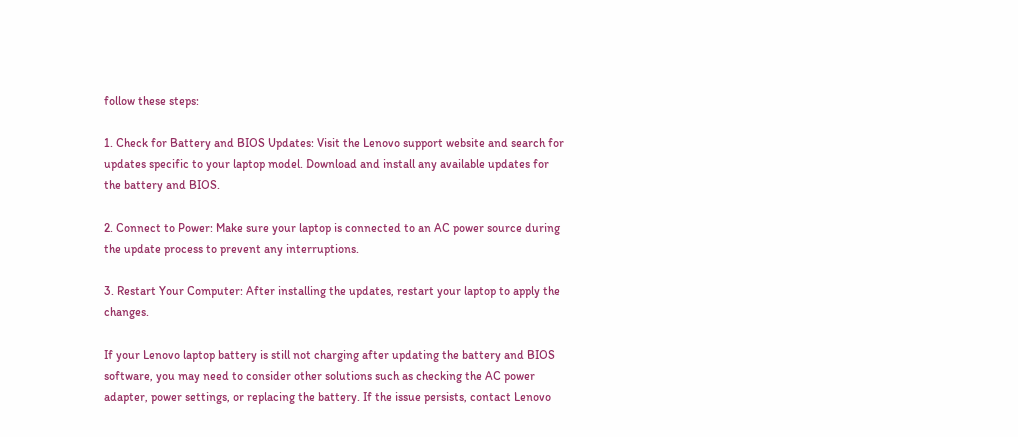follow these steps:

1. Check for Battery and BIOS Updates: Visit the Lenovo support website and search for updates specific to your laptop model. Download and install any available updates for the battery and BIOS.

2. Connect to Power: Make sure your laptop is connected to an AC power source during the update process to prevent any interruptions.

3. Restart Your Computer: After installing the updates, restart your laptop to apply the changes.

If your Lenovo laptop battery is still not charging after updating the battery and BIOS software, you may need to consider other solutions such as checking the AC power adapter, power settings, or replacing the battery. If the issue persists, contact Lenovo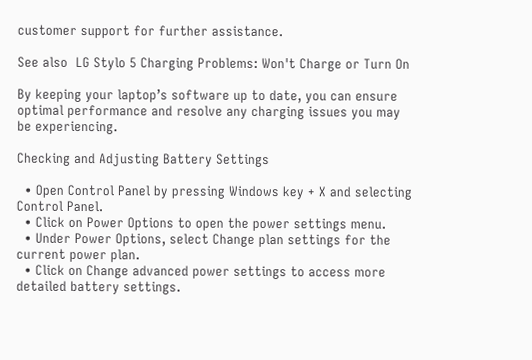customer support for further assistance.

See also  LG Stylo 5 Charging Problems: Won't Charge or Turn On

By keeping your laptop’s software up to date, you can ensure optimal performance and resolve any charging issues you may be experiencing.

Checking and Adjusting Battery Settings

  • Open Control Panel by pressing Windows key + X and selecting Control Panel.
  • Click on Power Options to open the power settings menu.
  • Under Power Options, select Change plan settings for the current power plan.
  • Click on Change advanced power settings to access more detailed battery settings.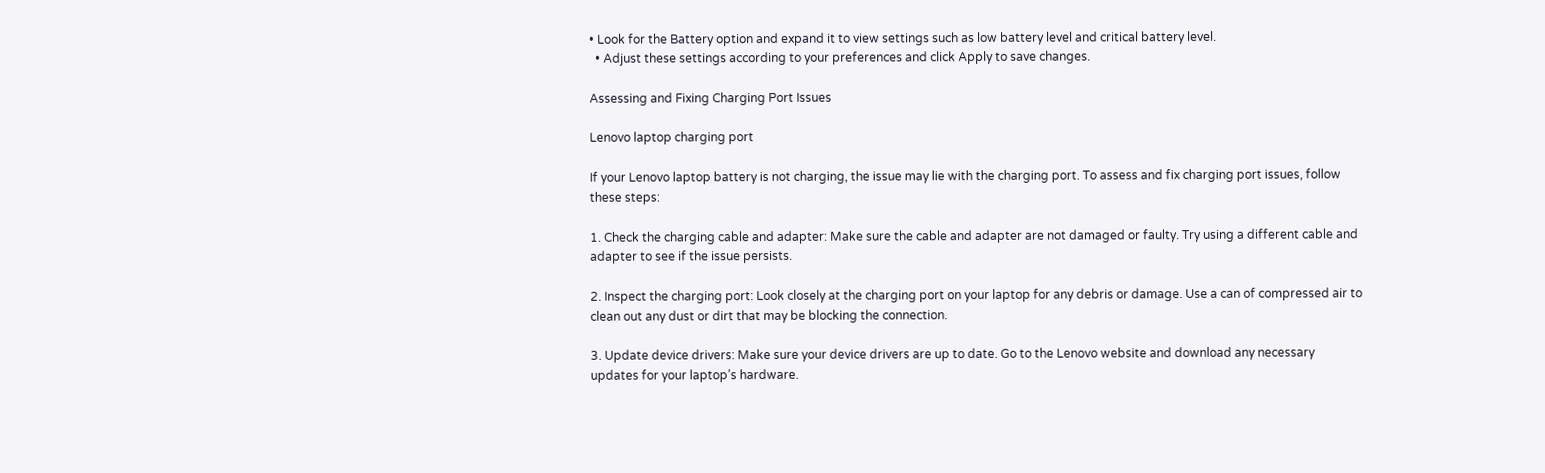• Look for the Battery option and expand it to view settings such as low battery level and critical battery level.
  • Adjust these settings according to your preferences and click Apply to save changes.

Assessing and Fixing Charging Port Issues

Lenovo laptop charging port

If your Lenovo laptop battery is not charging, the issue may lie with the charging port. To assess and fix charging port issues, follow these steps:

1. Check the charging cable and adapter: Make sure the cable and adapter are not damaged or faulty. Try using a different cable and adapter to see if the issue persists.

2. Inspect the charging port: Look closely at the charging port on your laptop for any debris or damage. Use a can of compressed air to clean out any dust or dirt that may be blocking the connection.

3. Update device drivers: Make sure your device drivers are up to date. Go to the Lenovo website and download any necessary updates for your laptop’s hardware.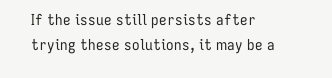If the issue still persists after trying these solutions, it may be a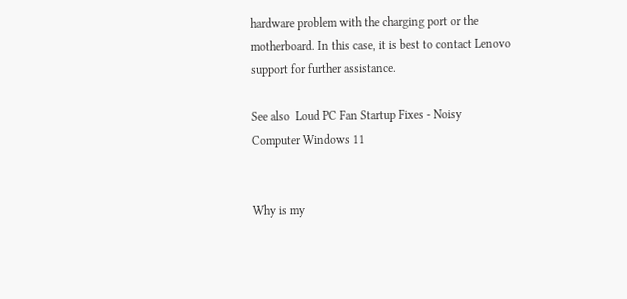hardware problem with the charging port or the motherboard. In this case, it is best to contact Lenovo support for further assistance.

See also  Loud PC Fan Startup Fixes - Noisy Computer Windows 11


Why is my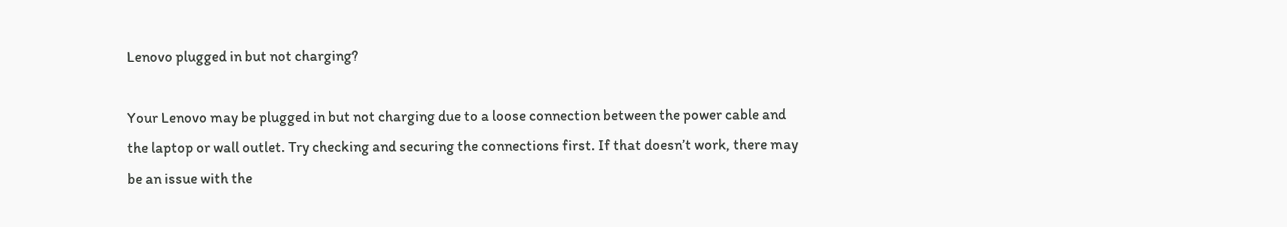Lenovo plugged in but not charging?

Your Lenovo may be plugged in but not charging due to a loose connection between the power cable and the laptop or wall outlet. Try checking and securing the connections first. If that doesn’t work, there may be an issue with the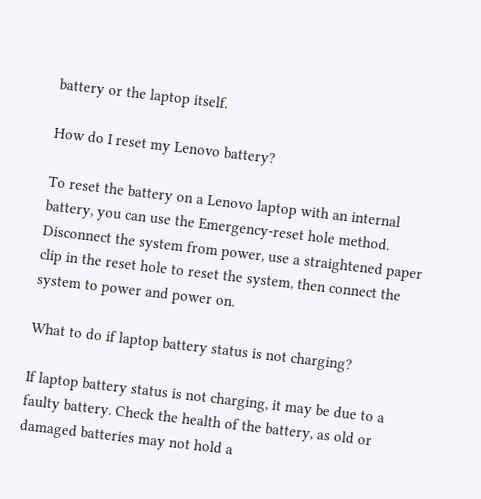battery or the laptop itself.

How do I reset my Lenovo battery?

To reset the battery on a Lenovo laptop with an internal battery, you can use the Emergency-reset hole method. Disconnect the system from power, use a straightened paper clip in the reset hole to reset the system, then connect the system to power and power on.

What to do if laptop battery status is not charging?

If laptop battery status is not charging, it may be due to a faulty battery. Check the health of the battery, as old or damaged batteries may not hold a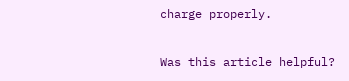charge properly.

Was this article helpful?